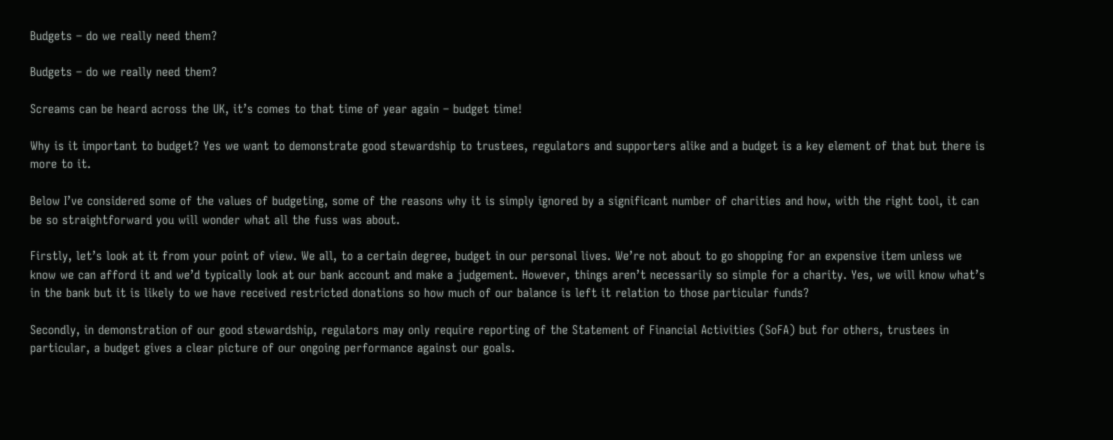Budgets – do we really need them?

Budgets – do we really need them?

Screams can be heard across the UK, it’s comes to that time of year again – budget time!

Why is it important to budget? Yes we want to demonstrate good stewardship to trustees, regulators and supporters alike and a budget is a key element of that but there is more to it.

Below I’ve considered some of the values of budgeting, some of the reasons why it is simply ignored by a significant number of charities and how, with the right tool, it can be so straightforward you will wonder what all the fuss was about.

Firstly, let’s look at it from your point of view. We all, to a certain degree, budget in our personal lives. We’re not about to go shopping for an expensive item unless we know we can afford it and we’d typically look at our bank account and make a judgement. However, things aren’t necessarily so simple for a charity. Yes, we will know what’s in the bank but it is likely to we have received restricted donations so how much of our balance is left it relation to those particular funds?

Secondly, in demonstration of our good stewardship, regulators may only require reporting of the Statement of Financial Activities (SoFA) but for others, trustees in particular, a budget gives a clear picture of our ongoing performance against our goals.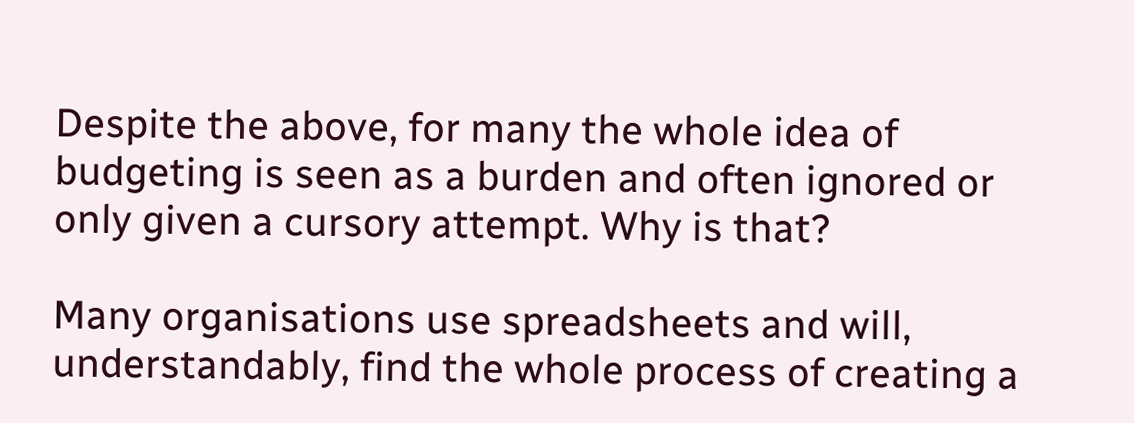Despite the above, for many the whole idea of budgeting is seen as a burden and often ignored or only given a cursory attempt. Why is that?

Many organisations use spreadsheets and will, understandably, find the whole process of creating a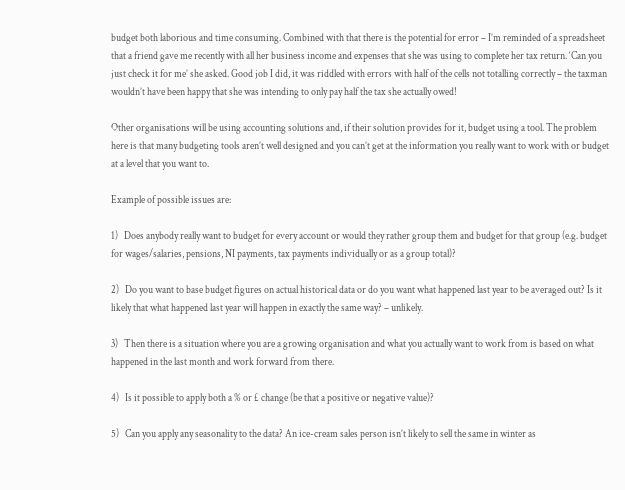budget both laborious and time consuming. Combined with that there is the potential for error – I’m reminded of a spreadsheet that a friend gave me recently with all her business income and expenses that she was using to complete her tax return. ‘Can you just check it for me’ she asked. Good job I did, it was riddled with errors with half of the cells not totalling correctly – the taxman wouldn’t have been happy that she was intending to only pay half the tax she actually owed!

Other organisations will be using accounting solutions and, if their solution provides for it, budget using a tool. The problem here is that many budgeting tools aren’t well designed and you can’t get at the information you really want to work with or budget at a level that you want to.

Example of possible issues are:

1)   Does anybody really want to budget for every account or would they rather group them and budget for that group (e.g. budget for wages/salaries, pensions, NI payments, tax payments individually or as a group total)?

2)   Do you want to base budget figures on actual historical data or do you want what happened last year to be averaged out? Is it likely that what happened last year will happen in exactly the same way? – unlikely.

3)   Then there is a situation where you are a growing organisation and what you actually want to work from is based on what happened in the last month and work forward from there.

4)   Is it possible to apply both a % or £ change (be that a positive or negative value)?

5)   Can you apply any seasonality to the data? An ice-cream sales person isn’t likely to sell the same in winter as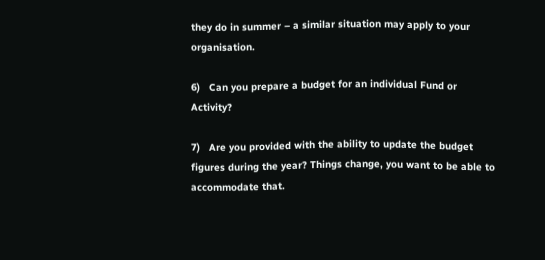they do in summer – a similar situation may apply to your organisation.

6)   Can you prepare a budget for an individual Fund or Activity?

7)   Are you provided with the ability to update the budget figures during the year? Things change, you want to be able to accommodate that.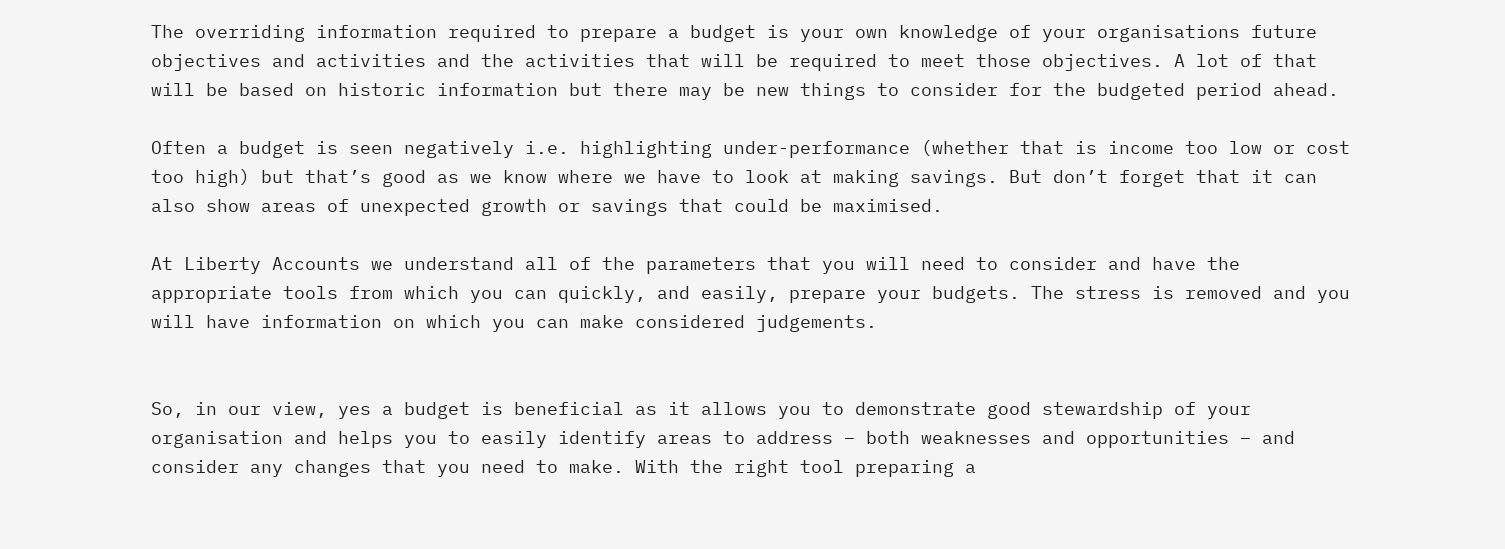The overriding information required to prepare a budget is your own knowledge of your organisations future objectives and activities and the activities that will be required to meet those objectives. A lot of that will be based on historic information but there may be new things to consider for the budgeted period ahead.

Often a budget is seen negatively i.e. highlighting under-performance (whether that is income too low or cost too high) but that’s good as we know where we have to look at making savings. But don’t forget that it can also show areas of unexpected growth or savings that could be maximised.

At Liberty Accounts we understand all of the parameters that you will need to consider and have the appropriate tools from which you can quickly, and easily, prepare your budgets. The stress is removed and you will have information on which you can make considered judgements.


So, in our view, yes a budget is beneficial as it allows you to demonstrate good stewardship of your organisation and helps you to easily identify areas to address – both weaknesses and opportunities – and consider any changes that you need to make. With the right tool preparing a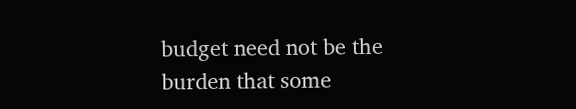budget need not be the burden that some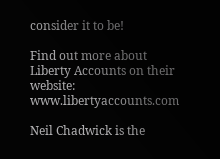consider it to be!

Find out more about Liberty Accounts on their website: www.libertyaccounts.com

Neil Chadwick is the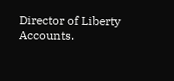Director of Liberty Accounts.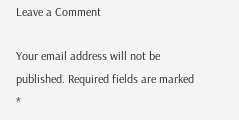Leave a Comment

Your email address will not be published. Required fields are marked *